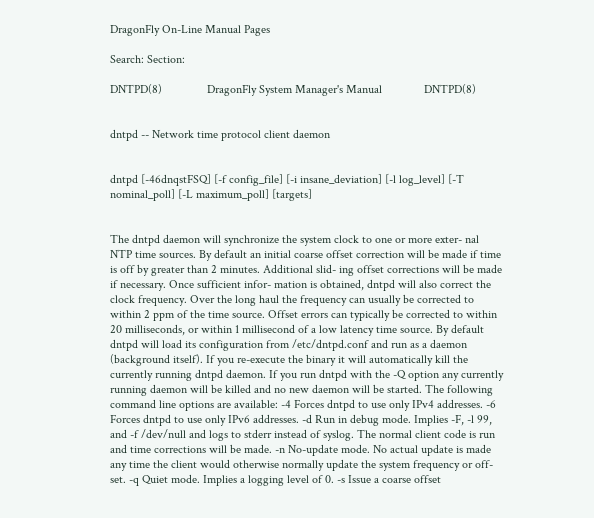DragonFly On-Line Manual Pages

Search: Section:

DNTPD(8)               DragonFly System Manager's Manual              DNTPD(8)


dntpd -- Network time protocol client daemon


dntpd [-46dnqstFSQ] [-f config_file] [-i insane_deviation] [-l log_level] [-T nominal_poll] [-L maximum_poll] [targets]


The dntpd daemon will synchronize the system clock to one or more exter- nal NTP time sources. By default an initial coarse offset correction will be made if time is off by greater than 2 minutes. Additional slid- ing offset corrections will be made if necessary. Once sufficient infor- mation is obtained, dntpd will also correct the clock frequency. Over the long haul the frequency can usually be corrected to within 2 ppm of the time source. Offset errors can typically be corrected to within 20 milliseconds, or within 1 millisecond of a low latency time source. By default dntpd will load its configuration from /etc/dntpd.conf and run as a daemon (background itself). If you re-execute the binary it will automatically kill the currently running dntpd daemon. If you run dntpd with the -Q option any currently running daemon will be killed and no new daemon will be started. The following command line options are available: -4 Forces dntpd to use only IPv4 addresses. -6 Forces dntpd to use only IPv6 addresses. -d Run in debug mode. Implies -F, -l 99, and -f /dev/null and logs to stderr instead of syslog. The normal client code is run and time corrections will be made. -n No-update mode. No actual update is made any time the client would otherwise normally update the system frequency or off- set. -q Quiet mode. Implies a logging level of 0. -s Issue a coarse offset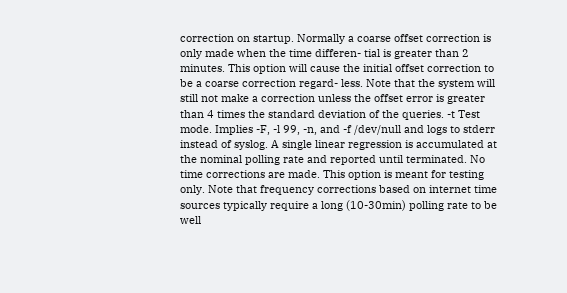correction on startup. Normally a coarse offset correction is only made when the time differen- tial is greater than 2 minutes. This option will cause the initial offset correction to be a coarse correction regard- less. Note that the system will still not make a correction unless the offset error is greater than 4 times the standard deviation of the queries. -t Test mode. Implies -F, -l 99, -n, and -f /dev/null and logs to stderr instead of syslog. A single linear regression is accumulated at the nominal polling rate and reported until terminated. No time corrections are made. This option is meant for testing only. Note that frequency corrections based on internet time sources typically require a long (10-30min) polling rate to be well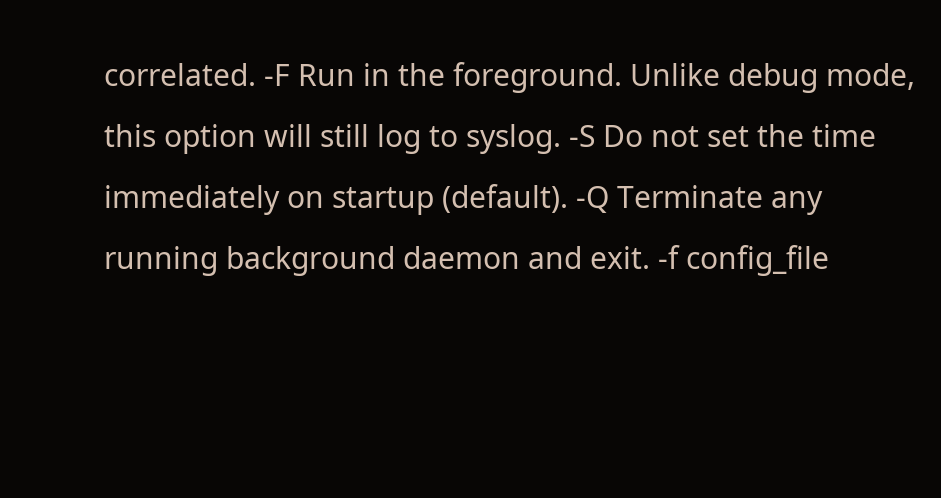correlated. -F Run in the foreground. Unlike debug mode, this option will still log to syslog. -S Do not set the time immediately on startup (default). -Q Terminate any running background daemon and exit. -f config_file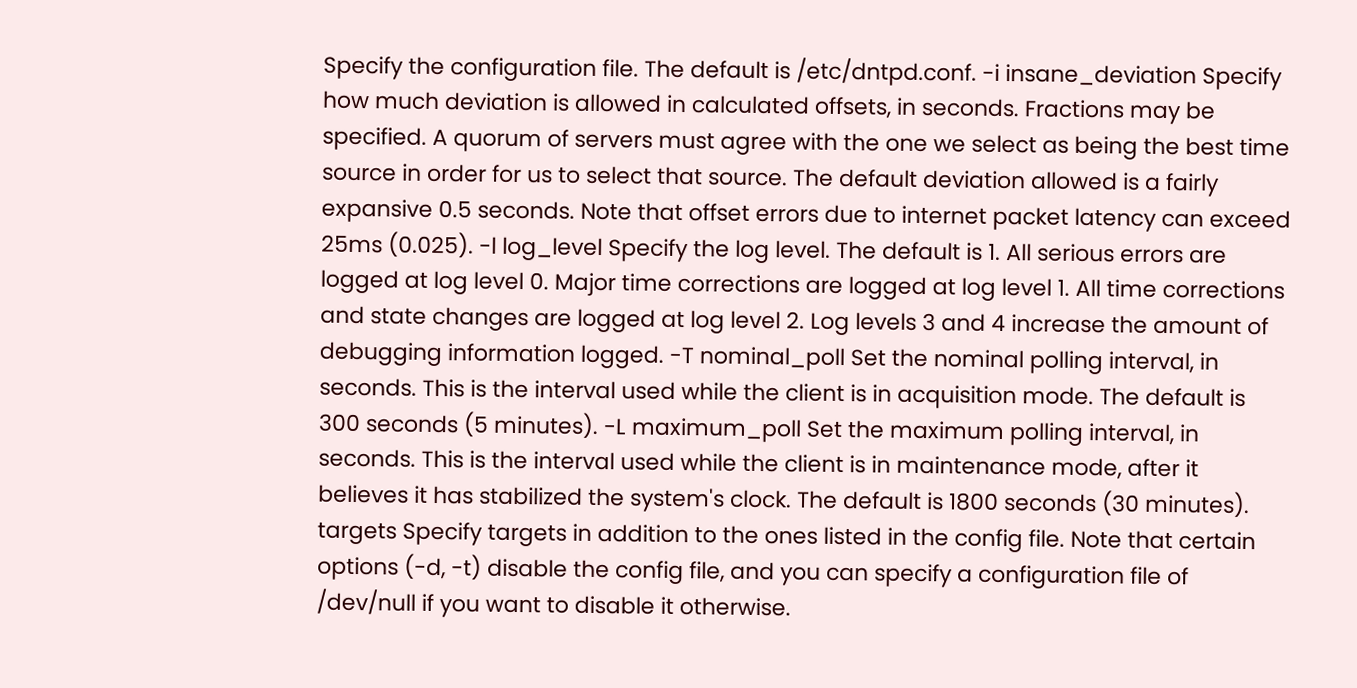Specify the configuration file. The default is /etc/dntpd.conf. -i insane_deviation Specify how much deviation is allowed in calculated offsets, in seconds. Fractions may be specified. A quorum of servers must agree with the one we select as being the best time source in order for us to select that source. The default deviation allowed is a fairly expansive 0.5 seconds. Note that offset errors due to internet packet latency can exceed 25ms (0.025). -l log_level Specify the log level. The default is 1. All serious errors are logged at log level 0. Major time corrections are logged at log level 1. All time corrections and state changes are logged at log level 2. Log levels 3 and 4 increase the amount of debugging information logged. -T nominal_poll Set the nominal polling interval, in seconds. This is the interval used while the client is in acquisition mode. The default is 300 seconds (5 minutes). -L maximum_poll Set the maximum polling interval, in seconds. This is the interval used while the client is in maintenance mode, after it believes it has stabilized the system's clock. The default is 1800 seconds (30 minutes). targets Specify targets in addition to the ones listed in the config file. Note that certain options (-d, -t) disable the config file, and you can specify a configuration file of /dev/null if you want to disable it otherwise.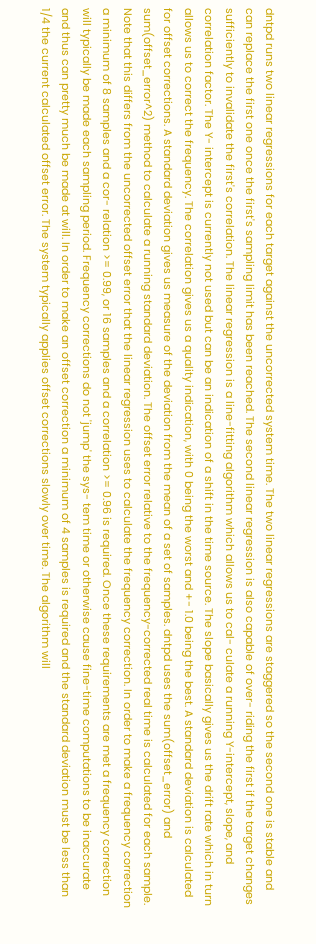dntpd runs two linear regressions for each target against the uncorrected system time. The two linear regressions are staggered so the second one is stable and can replace the first one once the first's sampling limit has been reached. The second linear regression is also capable of over- riding the first if the target changes sufficiently to invalidate the first's correlation. The linear regression is a line-fitting algorithm which allows us to cal- culate a running Y-intercept, slope, and correlation factor. The Y- intercept is currently not used but can be an indication of a shift in the time source. The slope basically gives us the drift rate which in turn allows us to correct the frequency. The correlation gives us a quality indication, with 0 being the worst and +- 1.0 being the best. A standard deviation is calculated for offset corrections. A standard deviation gives us measure of the deviation from the mean of a set of samples. dntpd uses the sum(offset_error) and sum(offset_error^2) method to calculate a running standard deviation. The offset error relative to the frequency-corrected real time is calculated for each sample. Note that this differs from the uncorrected offset error that the linear regression uses to calculate the frequency correction. In order to make a frequency correction a minimum of 8 samples and a cor- relation >= 0.99, or 16 samples and a correlation >= 0.96 is required. Once these requirements are met a frequency correction will typically be made each sampling period. Frequency corrections do not 'jump' the sys- tem time or otherwise cause fine-time computations to be inaccurate and thus can pretty much be made at will. In order to make an offset correction a minimum of 4 samples is required and the standard deviation must be less than 1/4 the current calculated offset error. The system typically applies offset corrections slowly over time. The algorithm will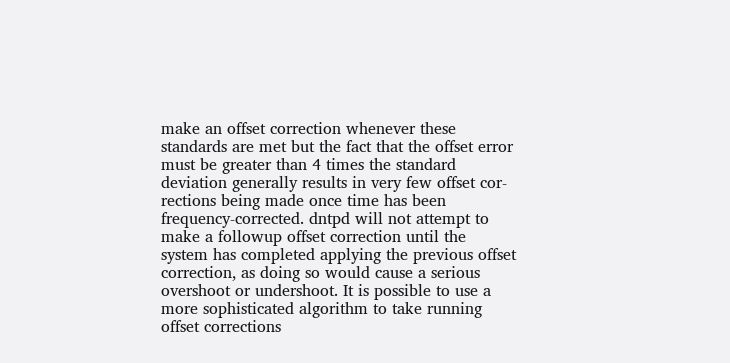make an offset correction whenever these standards are met but the fact that the offset error must be greater than 4 times the standard deviation generally results in very few offset cor- rections being made once time has been frequency-corrected. dntpd will not attempt to make a followup offset correction until the system has completed applying the previous offset correction, as doing so would cause a serious overshoot or undershoot. It is possible to use a more sophisticated algorithm to take running offset corrections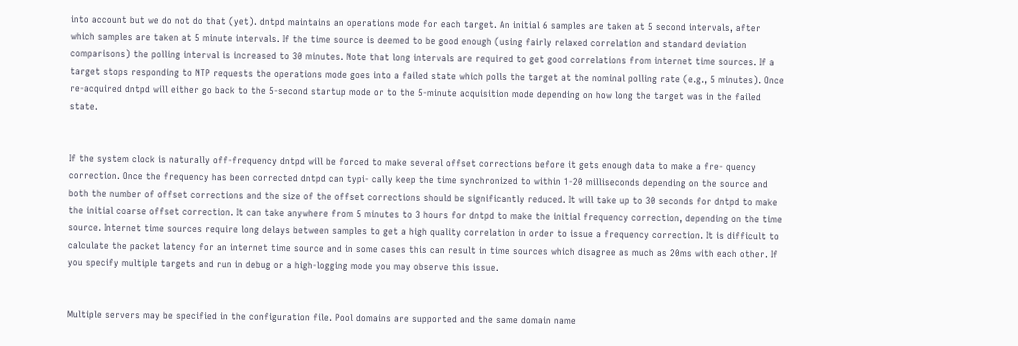into account but we do not do that (yet). dntpd maintains an operations mode for each target. An initial 6 samples are taken at 5 second intervals, after which samples are taken at 5 minute intervals. If the time source is deemed to be good enough (using fairly relaxed correlation and standard deviation comparisons) the polling interval is increased to 30 minutes. Note that long intervals are required to get good correlations from internet time sources. If a target stops responding to NTP requests the operations mode goes into a failed state which polls the target at the nominal polling rate (e.g., 5 minutes). Once re-acquired dntpd will either go back to the 5-second startup mode or to the 5-minute acquisition mode depending on how long the target was in the failed state.


If the system clock is naturally off-frequency dntpd will be forced to make several offset corrections before it gets enough data to make a fre- quency correction. Once the frequency has been corrected dntpd can typi- cally keep the time synchronized to within 1-20 milliseconds depending on the source and both the number of offset corrections and the size of the offset corrections should be significantly reduced. It will take up to 30 seconds for dntpd to make the initial coarse offset correction. It can take anywhere from 5 minutes to 3 hours for dntpd to make the initial frequency correction, depending on the time source. Internet time sources require long delays between samples to get a high quality correlation in order to issue a frequency correction. It is difficult to calculate the packet latency for an internet time source and in some cases this can result in time sources which disagree as much as 20ms with each other. If you specify multiple targets and run in debug or a high-logging mode you may observe this issue.


Multiple servers may be specified in the configuration file. Pool domains are supported and the same domain name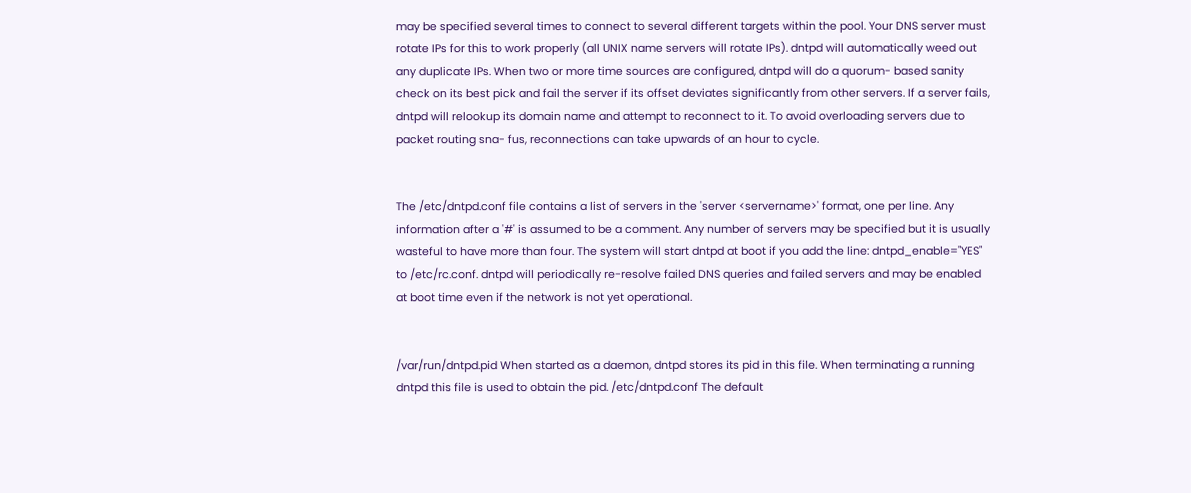may be specified several times to connect to several different targets within the pool. Your DNS server must rotate IPs for this to work properly (all UNIX name servers will rotate IPs). dntpd will automatically weed out any duplicate IPs. When two or more time sources are configured, dntpd will do a quorum- based sanity check on its best pick and fail the server if its offset deviates significantly from other servers. If a server fails, dntpd will relookup its domain name and attempt to reconnect to it. To avoid overloading servers due to packet routing sna- fus, reconnections can take upwards of an hour to cycle.


The /etc/dntpd.conf file contains a list of servers in the 'server <servername>' format, one per line. Any information after a '#' is assumed to be a comment. Any number of servers may be specified but it is usually wasteful to have more than four. The system will start dntpd at boot if you add the line: dntpd_enable="YES" to /etc/rc.conf. dntpd will periodically re-resolve failed DNS queries and failed servers and may be enabled at boot time even if the network is not yet operational.


/var/run/dntpd.pid When started as a daemon, dntpd stores its pid in this file. When terminating a running dntpd this file is used to obtain the pid. /etc/dntpd.conf The default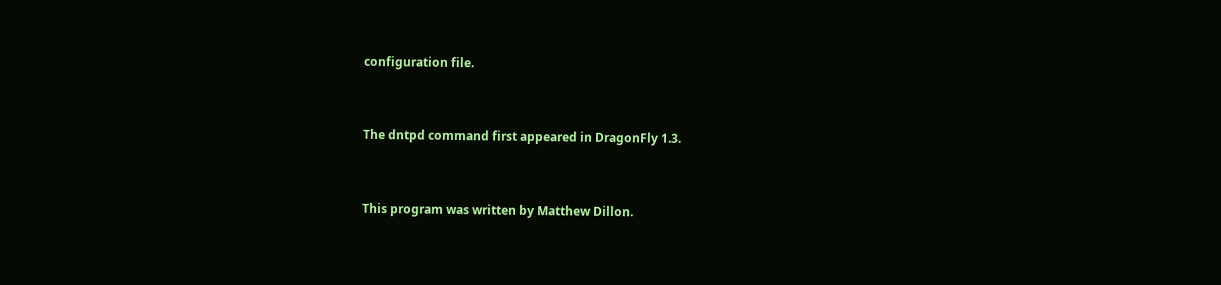configuration file.


The dntpd command first appeared in DragonFly 1.3.


This program was written by Matthew Dillon.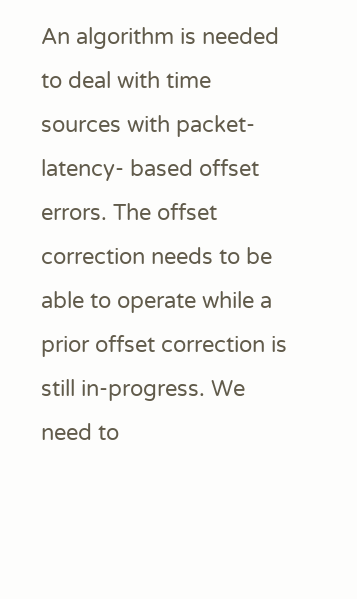An algorithm is needed to deal with time sources with packet-latency- based offset errors. The offset correction needs to be able to operate while a prior offset correction is still in-progress. We need to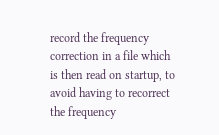record the frequency correction in a file which is then read on startup, to avoid having to recorrect the frequency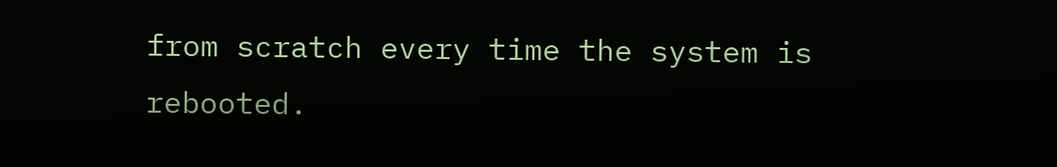from scratch every time the system is rebooted.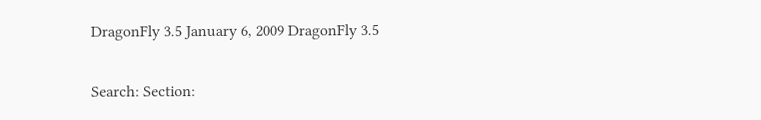DragonFly 3.5 January 6, 2009 DragonFly 3.5

Search: Section: